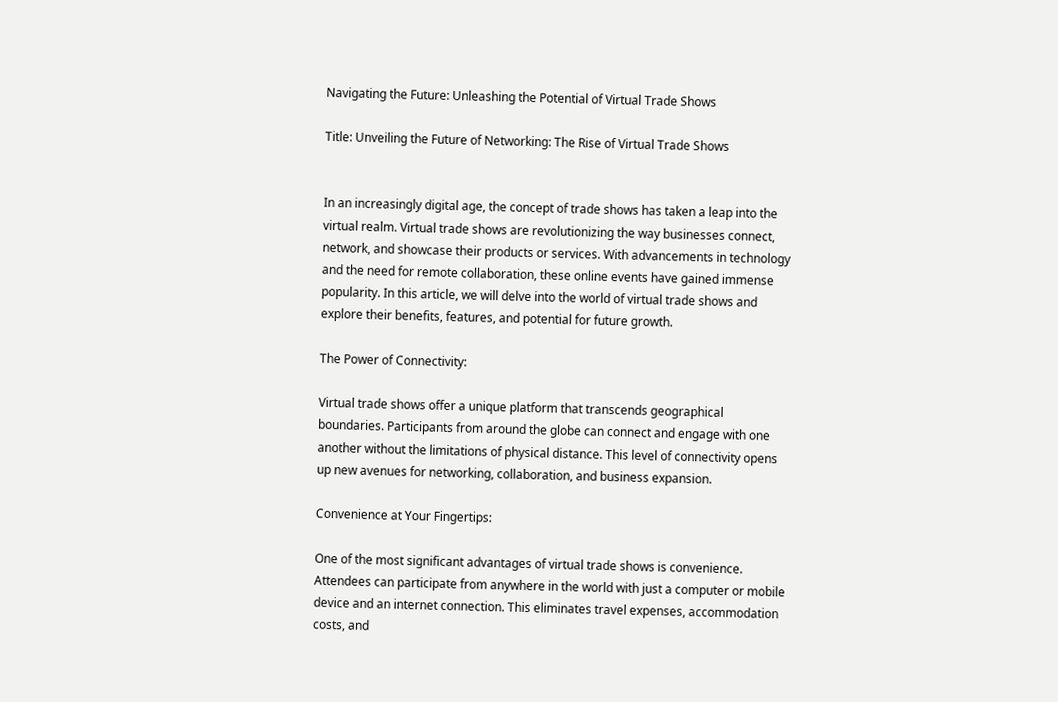Navigating the Future: Unleashing the Potential of Virtual Trade Shows

Title: Unveiling the Future of Networking: The Rise of Virtual Trade Shows


In an increasingly digital age, the concept of trade shows has taken a leap into the virtual realm. Virtual trade shows are revolutionizing the way businesses connect, network, and showcase their products or services. With advancements in technology and the need for remote collaboration, these online events have gained immense popularity. In this article, we will delve into the world of virtual trade shows and explore their benefits, features, and potential for future growth.

The Power of Connectivity:

Virtual trade shows offer a unique platform that transcends geographical boundaries. Participants from around the globe can connect and engage with one another without the limitations of physical distance. This level of connectivity opens up new avenues for networking, collaboration, and business expansion.

Convenience at Your Fingertips:

One of the most significant advantages of virtual trade shows is convenience. Attendees can participate from anywhere in the world with just a computer or mobile device and an internet connection. This eliminates travel expenses, accommodation costs, and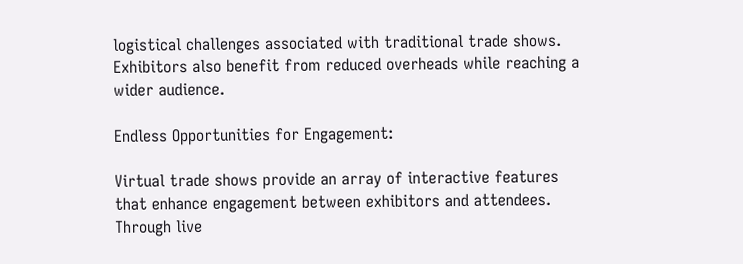logistical challenges associated with traditional trade shows. Exhibitors also benefit from reduced overheads while reaching a wider audience.

Endless Opportunities for Engagement:

Virtual trade shows provide an array of interactive features that enhance engagement between exhibitors and attendees. Through live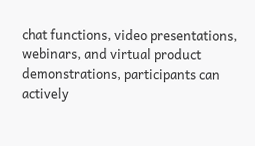chat functions, video presentations, webinars, and virtual product demonstrations, participants can actively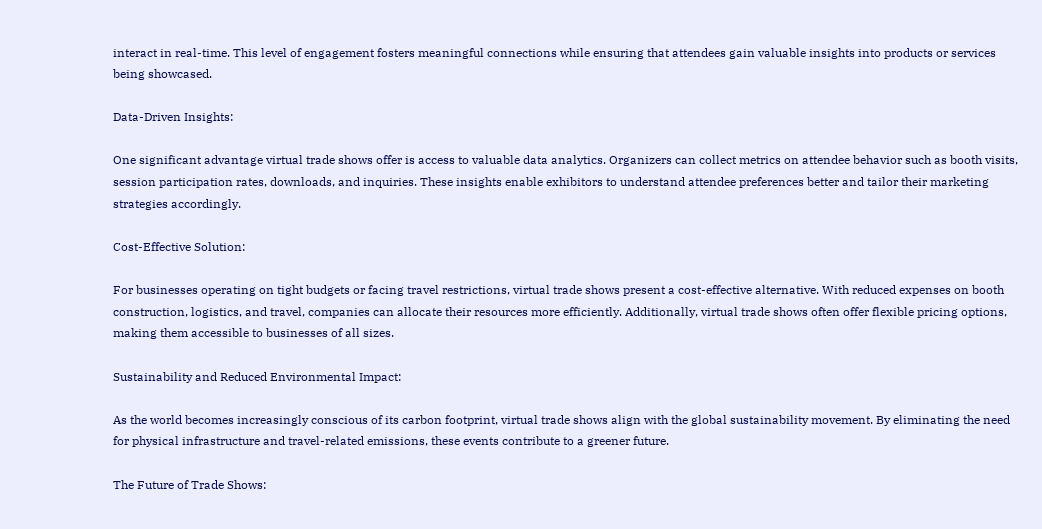interact in real-time. This level of engagement fosters meaningful connections while ensuring that attendees gain valuable insights into products or services being showcased.

Data-Driven Insights:

One significant advantage virtual trade shows offer is access to valuable data analytics. Organizers can collect metrics on attendee behavior such as booth visits, session participation rates, downloads, and inquiries. These insights enable exhibitors to understand attendee preferences better and tailor their marketing strategies accordingly.

Cost-Effective Solution:

For businesses operating on tight budgets or facing travel restrictions, virtual trade shows present a cost-effective alternative. With reduced expenses on booth construction, logistics, and travel, companies can allocate their resources more efficiently. Additionally, virtual trade shows often offer flexible pricing options, making them accessible to businesses of all sizes.

Sustainability and Reduced Environmental Impact:

As the world becomes increasingly conscious of its carbon footprint, virtual trade shows align with the global sustainability movement. By eliminating the need for physical infrastructure and travel-related emissions, these events contribute to a greener future.

The Future of Trade Shows: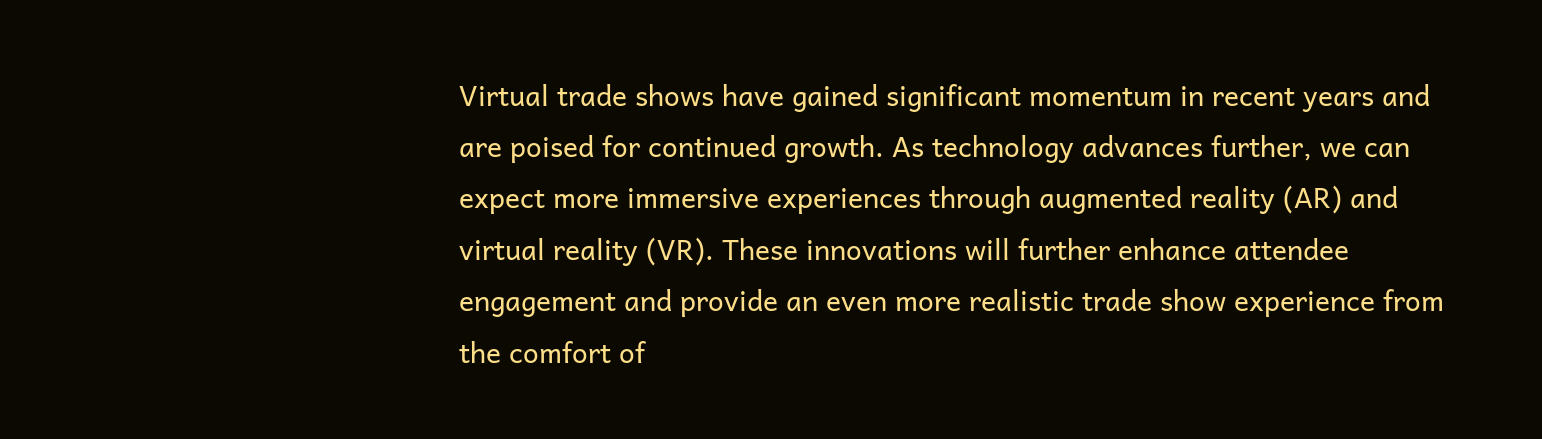Virtual trade shows have gained significant momentum in recent years and are poised for continued growth. As technology advances further, we can expect more immersive experiences through augmented reality (AR) and virtual reality (VR). These innovations will further enhance attendee engagement and provide an even more realistic trade show experience from the comfort of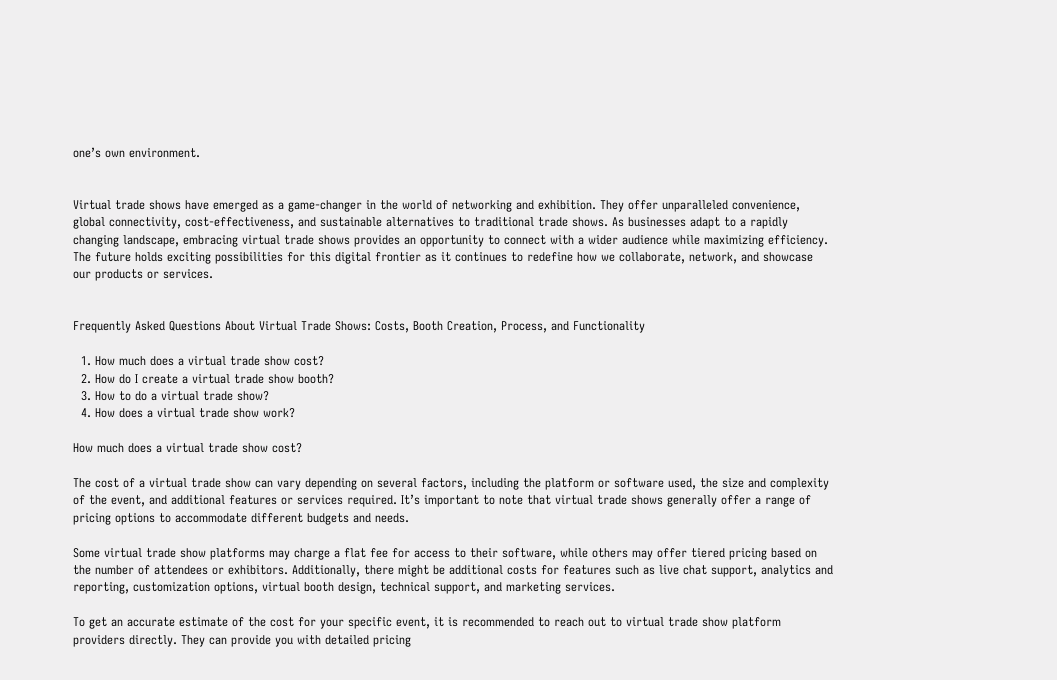one’s own environment.


Virtual trade shows have emerged as a game-changer in the world of networking and exhibition. They offer unparalleled convenience, global connectivity, cost-effectiveness, and sustainable alternatives to traditional trade shows. As businesses adapt to a rapidly changing landscape, embracing virtual trade shows provides an opportunity to connect with a wider audience while maximizing efficiency. The future holds exciting possibilities for this digital frontier as it continues to redefine how we collaborate, network, and showcase our products or services.


Frequently Asked Questions About Virtual Trade Shows: Costs, Booth Creation, Process, and Functionality

  1. How much does a virtual trade show cost?
  2. How do I create a virtual trade show booth?
  3. How to do a virtual trade show?
  4. How does a virtual trade show work?

How much does a virtual trade show cost?

The cost of a virtual trade show can vary depending on several factors, including the platform or software used, the size and complexity of the event, and additional features or services required. It’s important to note that virtual trade shows generally offer a range of pricing options to accommodate different budgets and needs.

Some virtual trade show platforms may charge a flat fee for access to their software, while others may offer tiered pricing based on the number of attendees or exhibitors. Additionally, there might be additional costs for features such as live chat support, analytics and reporting, customization options, virtual booth design, technical support, and marketing services.

To get an accurate estimate of the cost for your specific event, it is recommended to reach out to virtual trade show platform providers directly. They can provide you with detailed pricing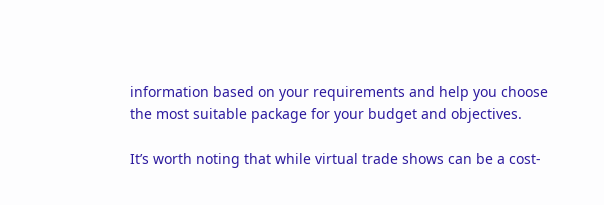information based on your requirements and help you choose the most suitable package for your budget and objectives.

It’s worth noting that while virtual trade shows can be a cost-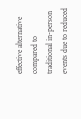effective alternative compared to traditional in-person events due to reduced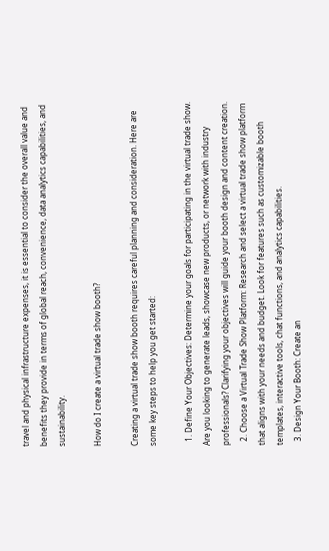travel and physical infrastructure expenses, it is essential to consider the overall value and benefits they provide in terms of global reach, convenience, data analytics capabilities, and sustainability.

How do I create a virtual trade show booth?

Creating a virtual trade show booth requires careful planning and consideration. Here are some key steps to help you get started:

  1. Define Your Objectives: Determine your goals for participating in the virtual trade show. Are you looking to generate leads, showcase new products, or network with industry professionals? Clarifying your objectives will guide your booth design and content creation.
  2. Choose a Virtual Trade Show Platform: Research and select a virtual trade show platform that aligns with your needs and budget. Look for features such as customizable booth templates, interactive tools, chat functions, and analytics capabilities.
  3. Design Your Booth: Create an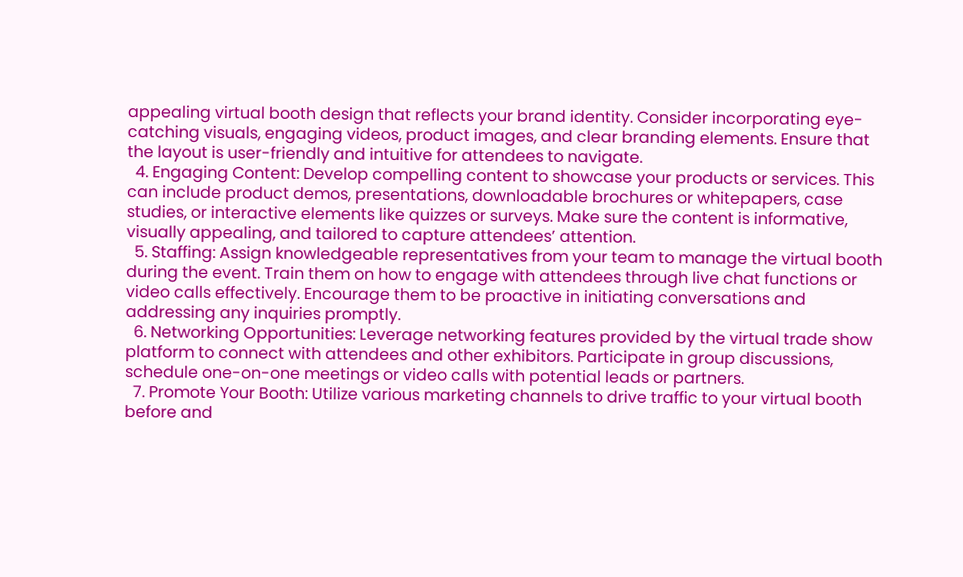appealing virtual booth design that reflects your brand identity. Consider incorporating eye-catching visuals, engaging videos, product images, and clear branding elements. Ensure that the layout is user-friendly and intuitive for attendees to navigate.
  4. Engaging Content: Develop compelling content to showcase your products or services. This can include product demos, presentations, downloadable brochures or whitepapers, case studies, or interactive elements like quizzes or surveys. Make sure the content is informative, visually appealing, and tailored to capture attendees’ attention.
  5. Staffing: Assign knowledgeable representatives from your team to manage the virtual booth during the event. Train them on how to engage with attendees through live chat functions or video calls effectively. Encourage them to be proactive in initiating conversations and addressing any inquiries promptly.
  6. Networking Opportunities: Leverage networking features provided by the virtual trade show platform to connect with attendees and other exhibitors. Participate in group discussions, schedule one-on-one meetings or video calls with potential leads or partners.
  7. Promote Your Booth: Utilize various marketing channels to drive traffic to your virtual booth before and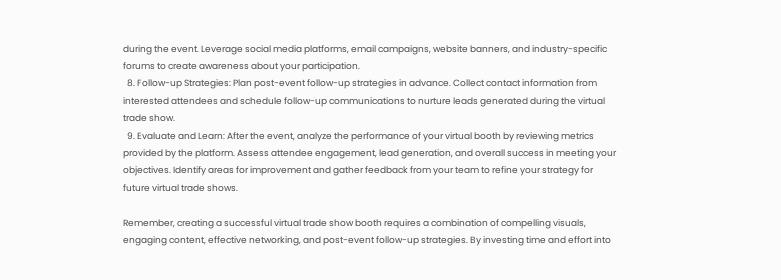during the event. Leverage social media platforms, email campaigns, website banners, and industry-specific forums to create awareness about your participation.
  8. Follow-up Strategies: Plan post-event follow-up strategies in advance. Collect contact information from interested attendees and schedule follow-up communications to nurture leads generated during the virtual trade show.
  9. Evaluate and Learn: After the event, analyze the performance of your virtual booth by reviewing metrics provided by the platform. Assess attendee engagement, lead generation, and overall success in meeting your objectives. Identify areas for improvement and gather feedback from your team to refine your strategy for future virtual trade shows.

Remember, creating a successful virtual trade show booth requires a combination of compelling visuals, engaging content, effective networking, and post-event follow-up strategies. By investing time and effort into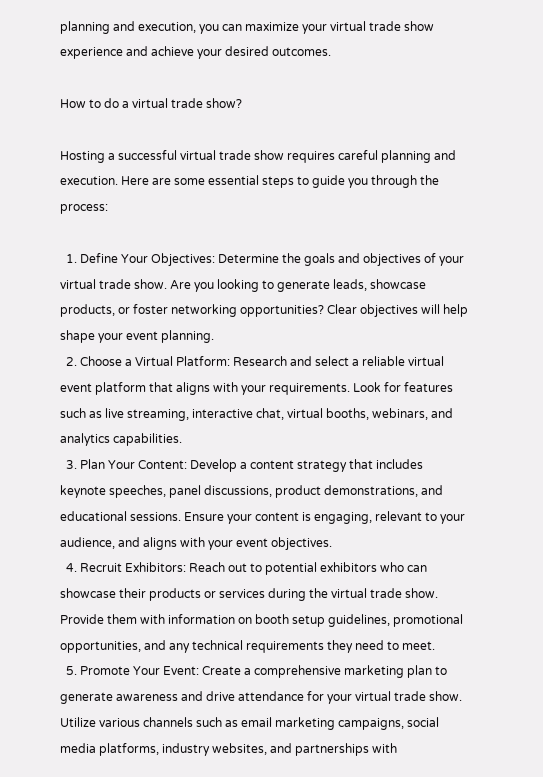planning and execution, you can maximize your virtual trade show experience and achieve your desired outcomes.

How to do a virtual trade show?

Hosting a successful virtual trade show requires careful planning and execution. Here are some essential steps to guide you through the process:

  1. Define Your Objectives: Determine the goals and objectives of your virtual trade show. Are you looking to generate leads, showcase products, or foster networking opportunities? Clear objectives will help shape your event planning.
  2. Choose a Virtual Platform: Research and select a reliable virtual event platform that aligns with your requirements. Look for features such as live streaming, interactive chat, virtual booths, webinars, and analytics capabilities.
  3. Plan Your Content: Develop a content strategy that includes keynote speeches, panel discussions, product demonstrations, and educational sessions. Ensure your content is engaging, relevant to your audience, and aligns with your event objectives.
  4. Recruit Exhibitors: Reach out to potential exhibitors who can showcase their products or services during the virtual trade show. Provide them with information on booth setup guidelines, promotional opportunities, and any technical requirements they need to meet.
  5. Promote Your Event: Create a comprehensive marketing plan to generate awareness and drive attendance for your virtual trade show. Utilize various channels such as email marketing campaigns, social media platforms, industry websites, and partnerships with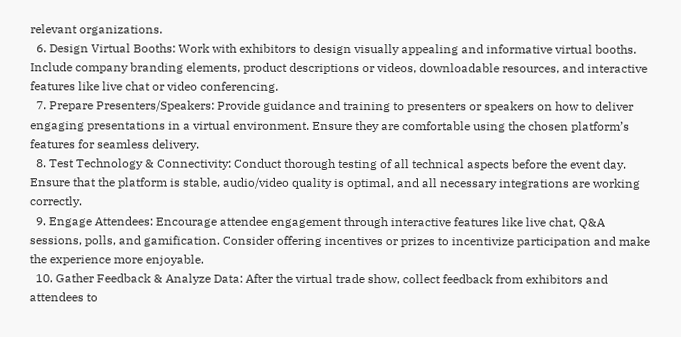relevant organizations.
  6. Design Virtual Booths: Work with exhibitors to design visually appealing and informative virtual booths. Include company branding elements, product descriptions or videos, downloadable resources, and interactive features like live chat or video conferencing.
  7. Prepare Presenters/Speakers: Provide guidance and training to presenters or speakers on how to deliver engaging presentations in a virtual environment. Ensure they are comfortable using the chosen platform’s features for seamless delivery.
  8. Test Technology & Connectivity: Conduct thorough testing of all technical aspects before the event day. Ensure that the platform is stable, audio/video quality is optimal, and all necessary integrations are working correctly.
  9. Engage Attendees: Encourage attendee engagement through interactive features like live chat, Q&A sessions, polls, and gamification. Consider offering incentives or prizes to incentivize participation and make the experience more enjoyable.
  10. Gather Feedback & Analyze Data: After the virtual trade show, collect feedback from exhibitors and attendees to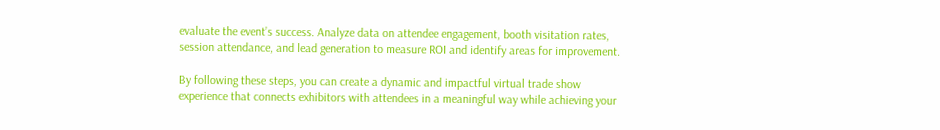evaluate the event’s success. Analyze data on attendee engagement, booth visitation rates, session attendance, and lead generation to measure ROI and identify areas for improvement.

By following these steps, you can create a dynamic and impactful virtual trade show experience that connects exhibitors with attendees in a meaningful way while achieving your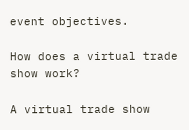event objectives.

How does a virtual trade show work?

A virtual trade show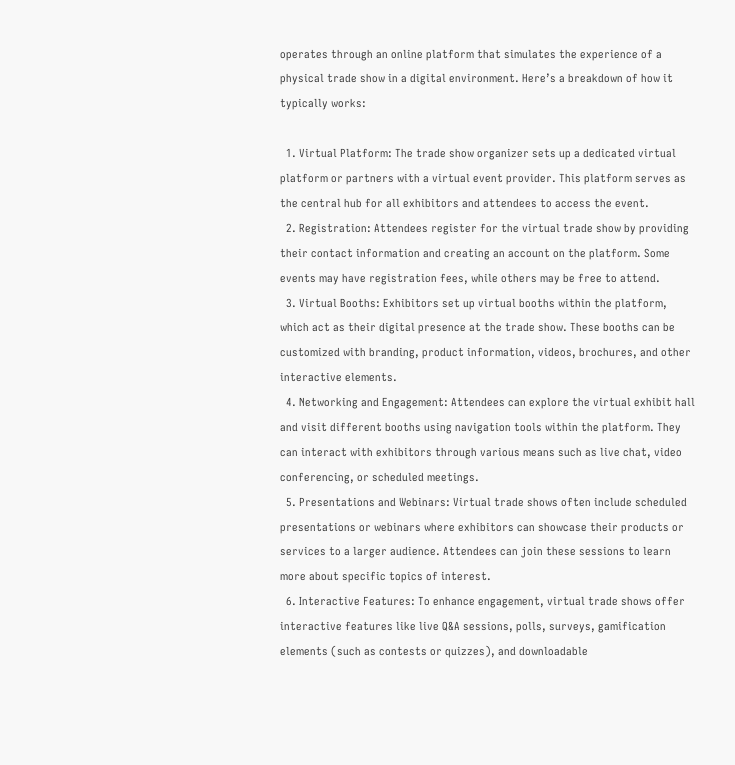operates through an online platform that simulates the experience of a physical trade show in a digital environment. Here’s a breakdown of how it typically works:

  1. Virtual Platform: The trade show organizer sets up a dedicated virtual platform or partners with a virtual event provider. This platform serves as the central hub for all exhibitors and attendees to access the event.
  2. Registration: Attendees register for the virtual trade show by providing their contact information and creating an account on the platform. Some events may have registration fees, while others may be free to attend.
  3. Virtual Booths: Exhibitors set up virtual booths within the platform, which act as their digital presence at the trade show. These booths can be customized with branding, product information, videos, brochures, and other interactive elements.
  4. Networking and Engagement: Attendees can explore the virtual exhibit hall and visit different booths using navigation tools within the platform. They can interact with exhibitors through various means such as live chat, video conferencing, or scheduled meetings.
  5. Presentations and Webinars: Virtual trade shows often include scheduled presentations or webinars where exhibitors can showcase their products or services to a larger audience. Attendees can join these sessions to learn more about specific topics of interest.
  6. Interactive Features: To enhance engagement, virtual trade shows offer interactive features like live Q&A sessions, polls, surveys, gamification elements (such as contests or quizzes), and downloadable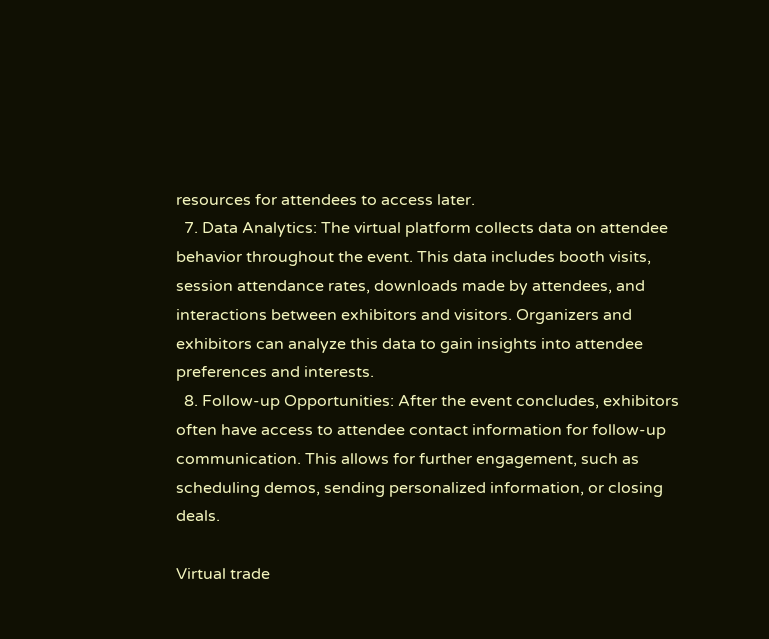resources for attendees to access later.
  7. Data Analytics: The virtual platform collects data on attendee behavior throughout the event. This data includes booth visits, session attendance rates, downloads made by attendees, and interactions between exhibitors and visitors. Organizers and exhibitors can analyze this data to gain insights into attendee preferences and interests.
  8. Follow-up Opportunities: After the event concludes, exhibitors often have access to attendee contact information for follow-up communication. This allows for further engagement, such as scheduling demos, sending personalized information, or closing deals.

Virtual trade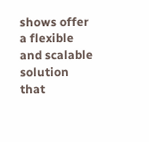shows offer a flexible and scalable solution that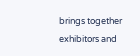brings together exhibitors and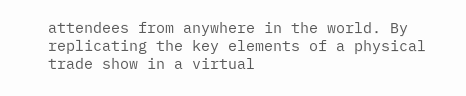attendees from anywhere in the world. By replicating the key elements of a physical trade show in a virtual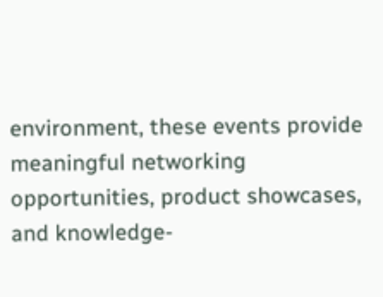environment, these events provide meaningful networking opportunities, product showcases, and knowledge-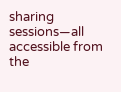sharing sessions—all accessible from the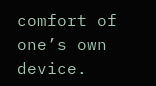comfort of one’s own device.